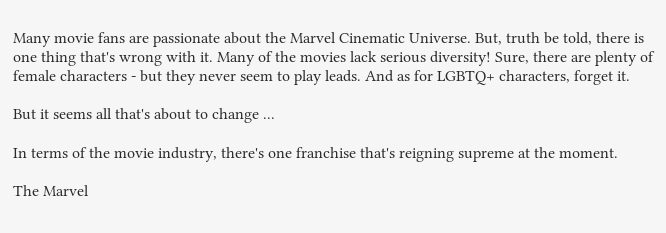Many movie fans are passionate about the Marvel Cinematic Universe. But, truth be told, there is one thing that's wrong with it. Many of the movies lack serious diversity! Sure, there are plenty of female characters - but they never seem to play leads. And as for LGBTQ+ characters, forget it.

But it seems all that's about to change ...

In terms of the movie industry, there's one franchise that's reigning supreme at the moment.

The Marvel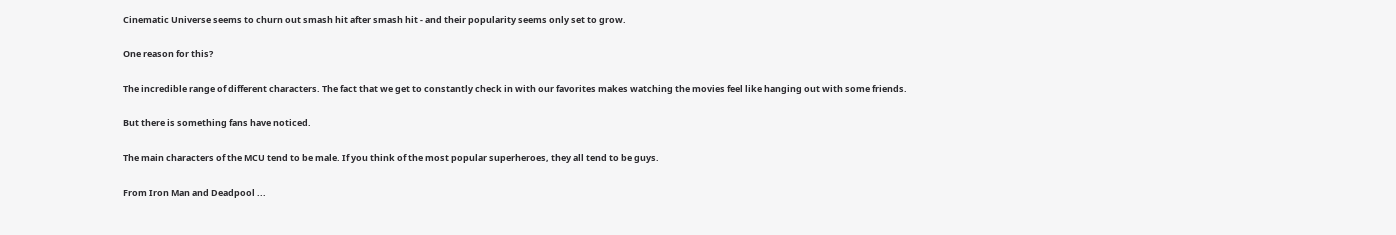Cinematic Universe seems to churn out smash hit after smash hit - and their popularity seems only set to grow.

One reason for this?

The incredible range of different characters. The fact that we get to constantly check in with our favorites makes watching the movies feel like hanging out with some friends.

But there is something fans have noticed.

The main characters of the MCU tend to be male. If you think of the most popular superheroes, they all tend to be guys.

From Iron Man and Deadpool ...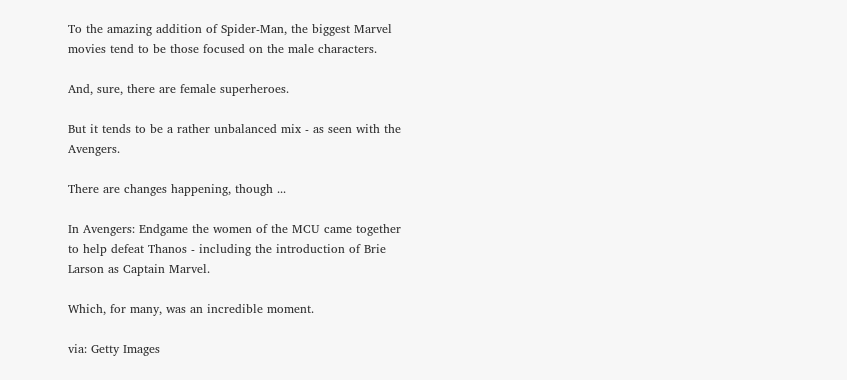To the amazing addition of Spider-Man, the biggest Marvel movies tend to be those focused on the male characters.

And, sure, there are female superheroes.

But it tends to be a rather unbalanced mix - as seen with the Avengers.

There are changes happening, though ...

In Avengers: Endgame the women of the MCU came together to help defeat Thanos - including the introduction of Brie Larson as Captain Marvel.

Which, for many, was an incredible moment.

via: Getty Images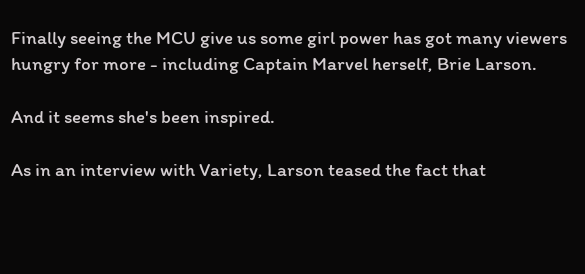Finally seeing the MCU give us some girl power has got many viewers hungry for more - including Captain Marvel herself, Brie Larson.

And it seems she's been inspired.

As in an interview with Variety, Larson teased the fact that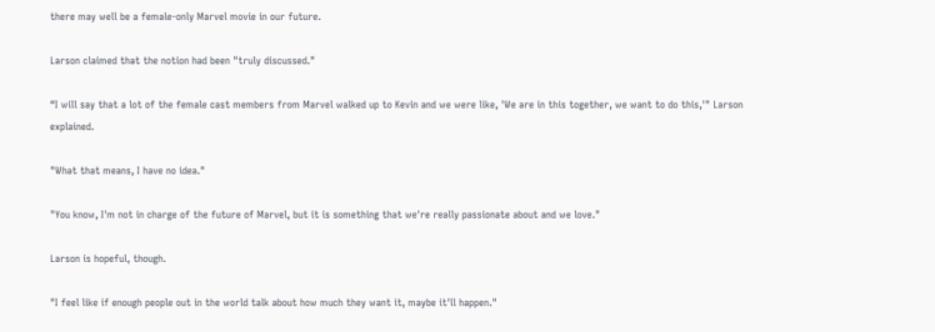there may well be a female-only Marvel movie in our future.

Larson claimed that the notion had been "truly discussed."

“I will say that a lot of the female cast members from Marvel walked up to Kevin and we were like, 'We are in this together, we want to do this,'" Larson explained.

"What that means, I have no idea."

"You know, I'm not in charge of the future of Marvel, but it is something that we're really passionate about and we love."

Larson is hopeful, though.

"I feel like if enough people out in the world talk about how much they want it, maybe it'll happen."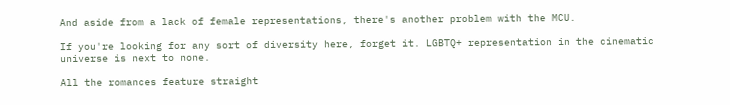And aside from a lack of female representations, there's another problem with the MCU.

If you're looking for any sort of diversity here, forget it. LGBTQ+ representation in the cinematic universe is next to none.

All the romances feature straight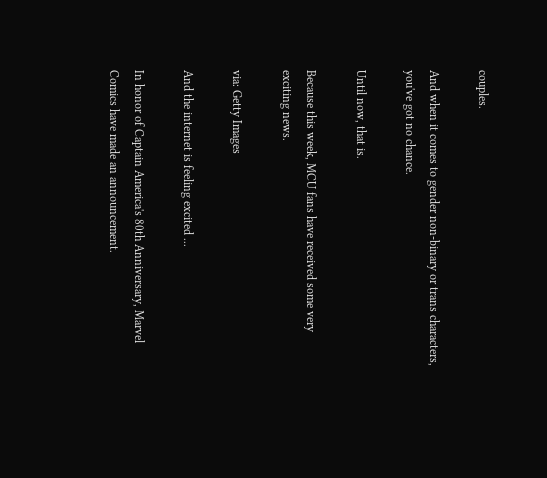couples.

And when it comes to gender non-binary or trans characters, you've got no chance.

Until now, that is.

Because this week, MCU fans have received some very exciting news.

via: Getty Images

And the internet is feeling excited ...

In honor of Captain America's 80th Anniversary, Marvel Comics have made an announcement.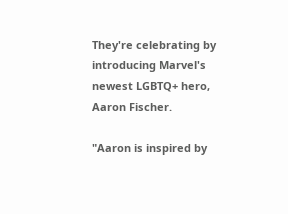They're celebrating by introducing Marvel's newest LGBTQ+ hero, Aaron Fischer.

"Aaron is inspired by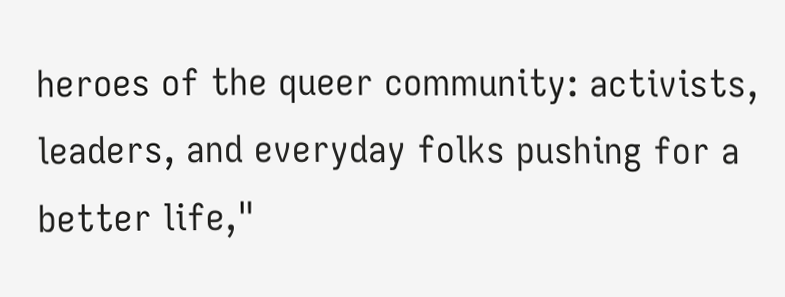heroes of the queer community: activists, leaders, and everyday folks pushing for a better life,"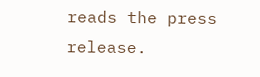reads the press release.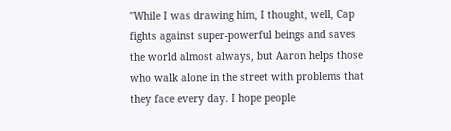"While I was drawing him, I thought, well, Cap fights against super-powerful beings and saves the world almost always, but Aaron helps those who walk alone in the street with problems that they face every day. I hope people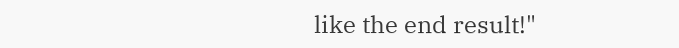like the end result!"